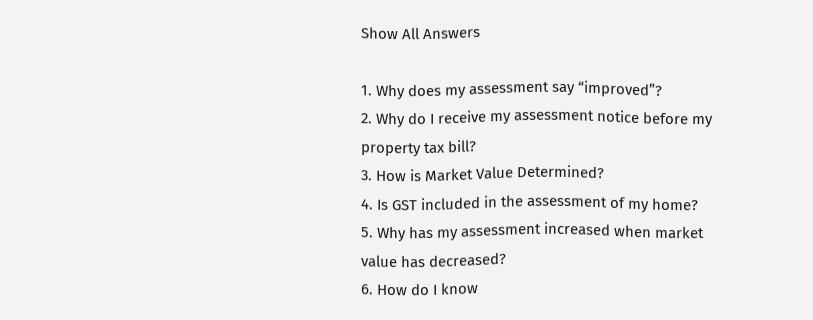Show All Answers

1. Why does my assessment say “improved”?
2. Why do I receive my assessment notice before my property tax bill?
3. How is Market Value Determined?
4. Is GST included in the assessment of my home?
5. Why has my assessment increased when market value has decreased?
6. How do I know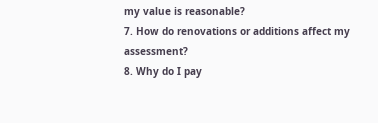my value is reasonable?
7. How do renovations or additions affect my assessment?
8. Why do I pay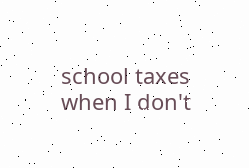school taxes when I don't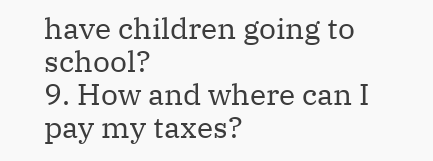have children going to school?
9. How and where can I pay my taxes?